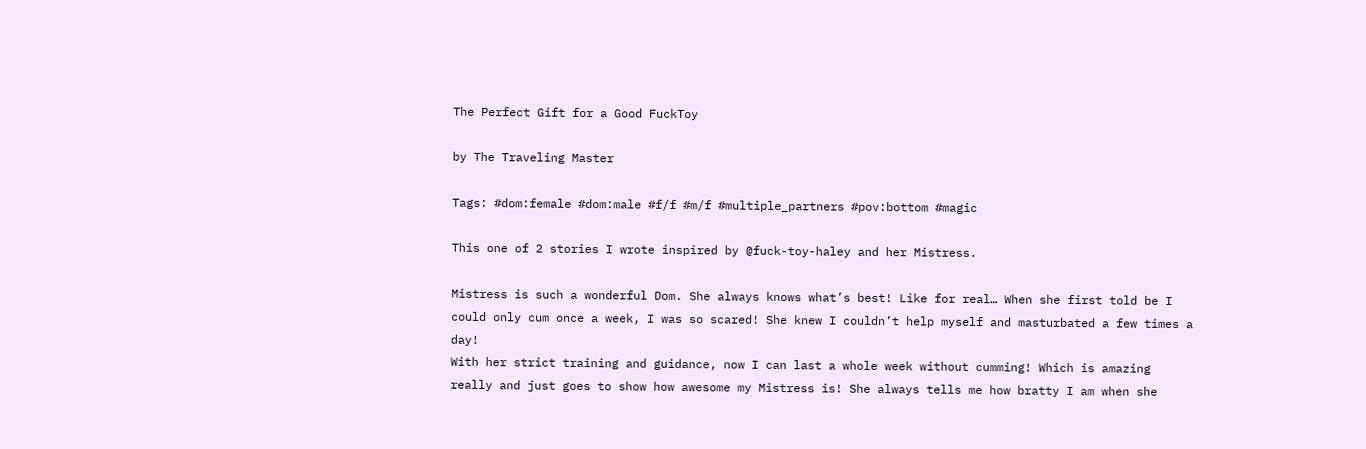The Perfect Gift for a Good FuckToy

by The Traveling Master

Tags: #dom:female #dom:male #f/f #m/f #multiple_partners #pov:bottom #magic

This one of 2 stories I wrote inspired by @fuck-toy-haley and her Mistress.

Mistress is such a wonderful Dom. She always knows what’s best! Like for real… When she first told be I could only cum once a week, I was so scared! She knew I couldn’t help myself and masturbated a few times a day!
With her strict training and guidance, now I can last a whole week without cumming! Which is amazing really and just goes to show how awesome my Mistress is! She always tells me how bratty I am when she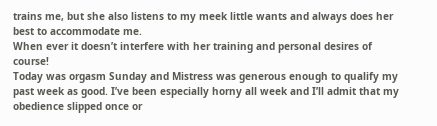trains me, but she also listens to my meek little wants and always does her best to accommodate me.
When ever it doesn’t interfere with her training and personal desires of course!
Today was orgasm Sunday and Mistress was generous enough to qualify my past week as good. I’ve been especially horny all week and I’ll admit that my obedience slipped once or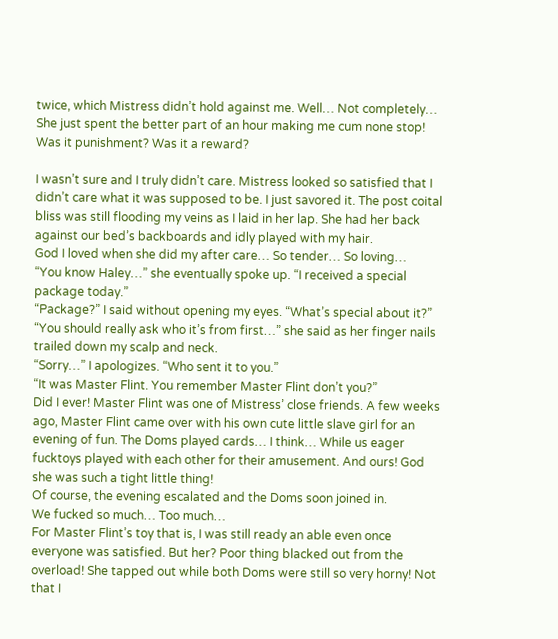twice, which Mistress didn’t hold against me. Well… Not completely…
She just spent the better part of an hour making me cum none stop!
Was it punishment? Was it a reward?

I wasn’t sure and I truly didn’t care. Mistress looked so satisfied that I didn’t care what it was supposed to be. I just savored it. The post coital bliss was still flooding my veins as I laid in her lap. She had her back against our bed’s backboards and idly played with my hair.
God I loved when she did my after care… So tender… So loving…
“You know Haley…” she eventually spoke up. “I received a special package today.”
“Package?” I said without opening my eyes. “What’s special about it?”
“You should really ask who it’s from first…” she said as her finger nails trailed down my scalp and neck.
“Sorry…” I apologizes. “Who sent it to you.”
“It was Master Flint. You remember Master Flint don’t you?”
Did I ever! Master Flint was one of Mistress’ close friends. A few weeks ago, Master Flint came over with his own cute little slave girl for an evening of fun. The Doms played cards… I think… While us eager fucktoys played with each other for their amusement. And ours! God she was such a tight little thing!
Of course, the evening escalated and the Doms soon joined in.
We fucked so much… Too much…
For Master Flint’s toy that is, I was still ready an able even once everyone was satisfied. But her? Poor thing blacked out from the overload! She tapped out while both Doms were still so very horny! Not that I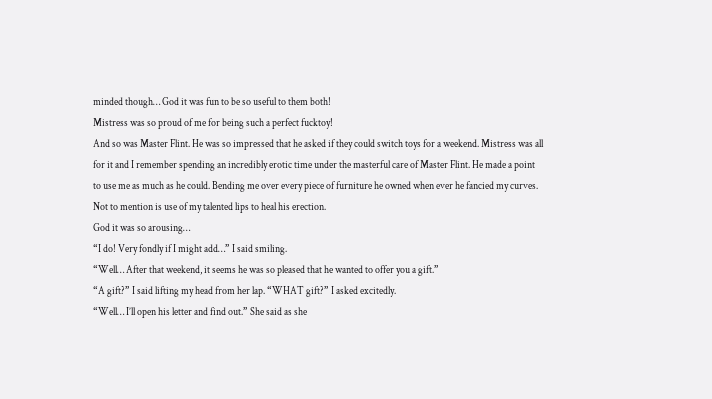minded though… God it was fun to be so useful to them both!
Mistress was so proud of me for being such a perfect fucktoy!
And so was Master Flint. He was so impressed that he asked if they could switch toys for a weekend. Mistress was all for it and I remember spending an incredibly erotic time under the masterful care of Master Flint. He made a point to use me as much as he could. Bending me over every piece of furniture he owned when ever he fancied my curves. Not to mention is use of my talented lips to heal his erection.
God it was so arousing…
“I do! Very fondly if I might add…” I said smiling.
“Well… After that weekend, it seems he was so pleased that he wanted to offer you a gift.”
“A gift?” I said lifting my head from her lap. “WHAT gift?” I asked excitedly.
“Well… I’ll open his letter and find out.” She said as she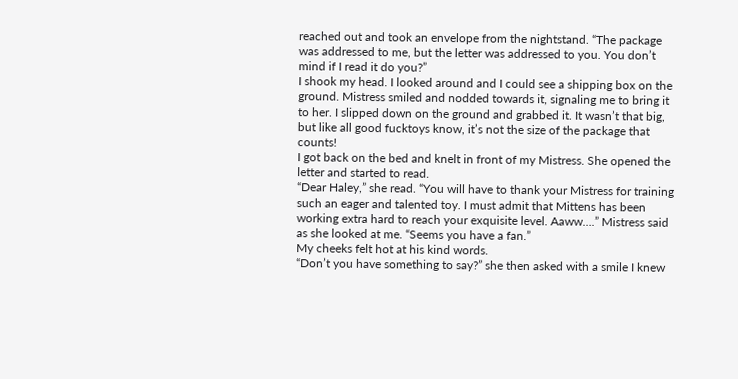reached out and took an envelope from the nightstand. “The package was addressed to me, but the letter was addressed to you. You don’t mind if I read it do you?”
I shook my head. I looked around and I could see a shipping box on the ground. Mistress smiled and nodded towards it, signaling me to bring it to her. I slipped down on the ground and grabbed it. It wasn’t that big, but like all good fucktoys know, it’s not the size of the package that counts!
I got back on the bed and knelt in front of my Mistress. She opened the letter and started to read.
“Dear Haley,” she read. “You will have to thank your Mistress for training such an eager and talented toy. I must admit that Mittens has been working extra hard to reach your exquisite level. Aaww….” Mistress said as she looked at me. “Seems you have a fan.”
My cheeks felt hot at his kind words.
“Don’t you have something to say?” she then asked with a smile I knew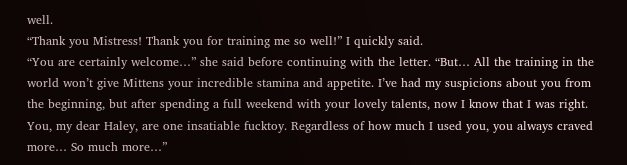well.
“Thank you Mistress! Thank you for training me so well!” I quickly said.
“You are certainly welcome…” she said before continuing with the letter. “But… All the training in the world won’t give Mittens your incredible stamina and appetite. I’ve had my suspicions about you from the beginning, but after spending a full weekend with your lovely talents, now I know that I was right. You, my dear Haley, are one insatiable fucktoy. Regardless of how much I used you, you always craved more… So much more…”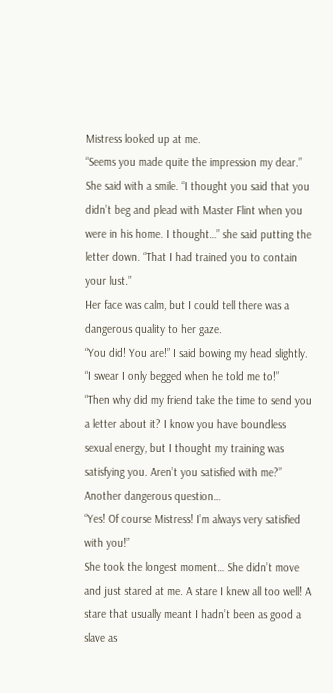Mistress looked up at me.
“Seems you made quite the impression my dear.” She said with a smile. “I thought you said that you didn’t beg and plead with Master Flint when you were in his home. I thought…” she said putting the letter down. “That I had trained you to contain your lust.”
Her face was calm, but I could tell there was a dangerous quality to her gaze.
“You did! You are!” I said bowing my head slightly. “I swear I only begged when he told me to!”
“Then why did my friend take the time to send you a letter about it? I know you have boundless sexual energy, but I thought my training was satisfying you. Aren’t you satisfied with me?”
Another dangerous question…
“Yes! Of course Mistress! I’m always very satisfied with you!”
She took the longest moment… She didn’t move and just stared at me. A stare I knew all too well! A stare that usually meant I hadn’t been as good a slave as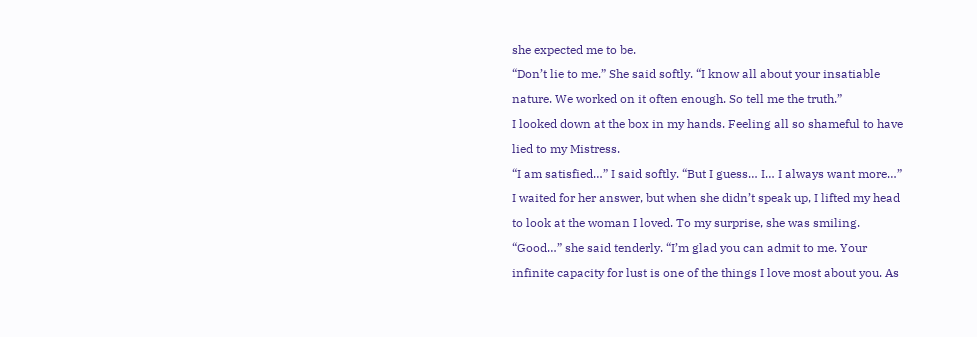she expected me to be.
“Don’t lie to me.” She said softly. “I know all about your insatiable nature. We worked on it often enough. So tell me the truth.”
I looked down at the box in my hands. Feeling all so shameful to have lied to my Mistress.
“I am satisfied…” I said softly. “But I guess… I… I always want more…”
I waited for her answer, but when she didn’t speak up, I lifted my head to look at the woman I loved. To my surprise, she was smiling.
“Good…” she said tenderly. “I’m glad you can admit to me. Your infinite capacity for lust is one of the things I love most about you. As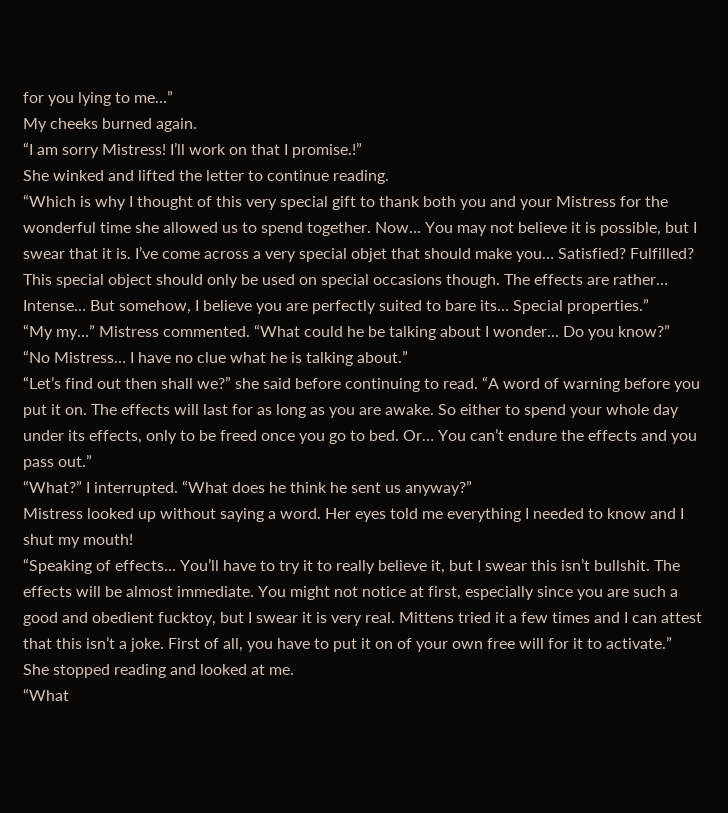for you lying to me…”
My cheeks burned again.
“I am sorry Mistress! I’ll work on that I promise.!”
She winked and lifted the letter to continue reading.
“Which is why I thought of this very special gift to thank both you and your Mistress for the wonderful time she allowed us to spend together. Now… You may not believe it is possible, but I swear that it is. I’ve come across a very special objet that should make you… Satisfied? Fulfilled? This special object should only be used on special occasions though. The effects are rather… Intense… But somehow, I believe you are perfectly suited to bare its… Special properties.”
“My my…” Mistress commented. “What could he be talking about I wonder... Do you know?”
“No Mistress… I have no clue what he is talking about.”
“Let’s find out then shall we?” she said before continuing to read. “A word of warning before you put it on. The effects will last for as long as you are awake. So either to spend your whole day under its effects, only to be freed once you go to bed. Or… You can’t endure the effects and you pass out.”
“What?” I interrupted. “What does he think he sent us anyway?”
Mistress looked up without saying a word. Her eyes told me everything I needed to know and I shut my mouth!
“Speaking of effects… You’ll have to try it to really believe it, but I swear this isn’t bullshit. The effects will be almost immediate. You might not notice at first, especially since you are such a good and obedient fucktoy, but I swear it is very real. Mittens tried it a few times and I can attest that this isn’t a joke. First of all, you have to put it on of your own free will for it to activate.”
She stopped reading and looked at me.
“What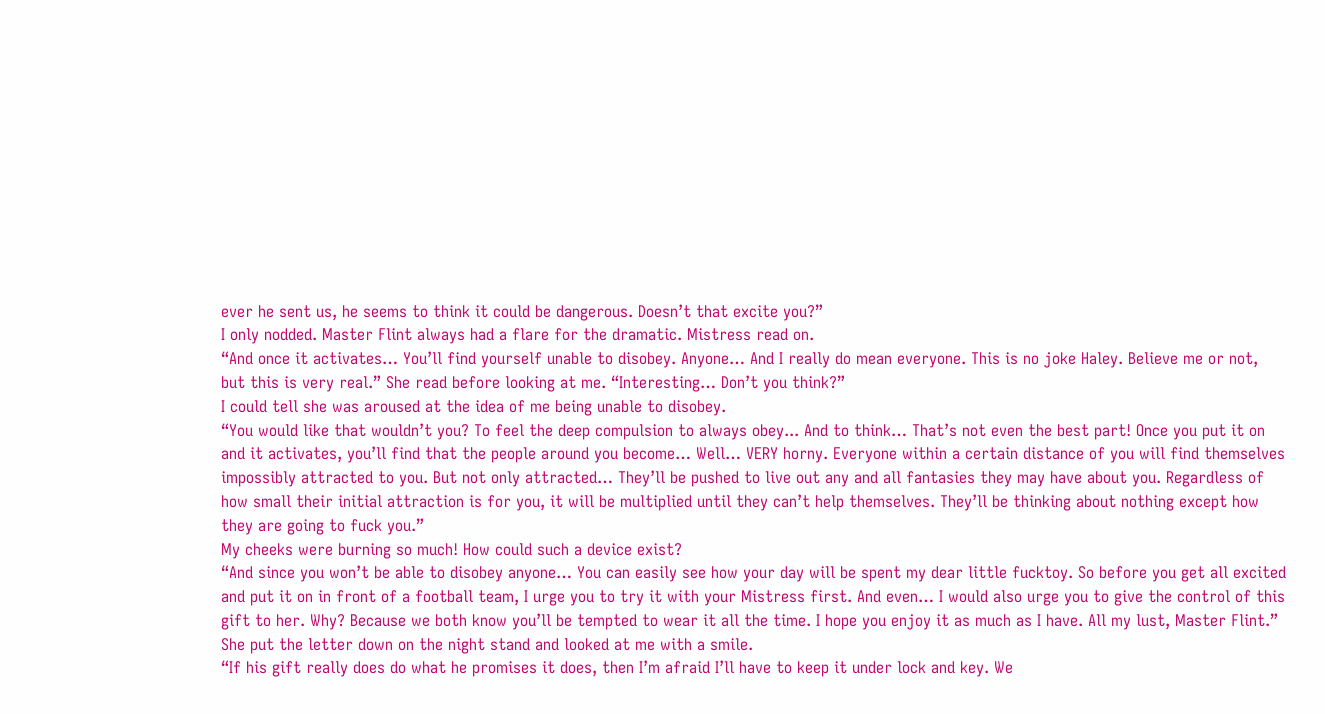ever he sent us, he seems to think it could be dangerous. Doesn’t that excite you?”
I only nodded. Master Flint always had a flare for the dramatic. Mistress read on.
“And once it activates… You’ll find yourself unable to disobey. Anyone… And I really do mean everyone. This is no joke Haley. Believe me or not, but this is very real.” She read before looking at me. “Interesting… Don’t you think?”
I could tell she was aroused at the idea of me being unable to disobey.
“You would like that wouldn’t you? To feel the deep compulsion to always obey... And to think… That’s not even the best part! Once you put it on and it activates, you’ll find that the people around you become… Well… VERY horny. Everyone within a certain distance of you will find themselves impossibly attracted to you. But not only attracted… They’ll be pushed to live out any and all fantasies they may have about you. Regardless of how small their initial attraction is for you, it will be multiplied until they can’t help themselves. They’ll be thinking about nothing except how they are going to fuck you.”
My cheeks were burning so much! How could such a device exist?
“And since you won’t be able to disobey anyone… You can easily see how your day will be spent my dear little fucktoy. So before you get all excited and put it on in front of a football team, I urge you to try it with your Mistress first. And even… I would also urge you to give the control of this gift to her. Why? Because we both know you’ll be tempted to wear it all the time. I hope you enjoy it as much as I have. All my lust, Master Flint.”
She put the letter down on the night stand and looked at me with a smile.
“If his gift really does do what he promises it does, then I’m afraid I’ll have to keep it under lock and key. We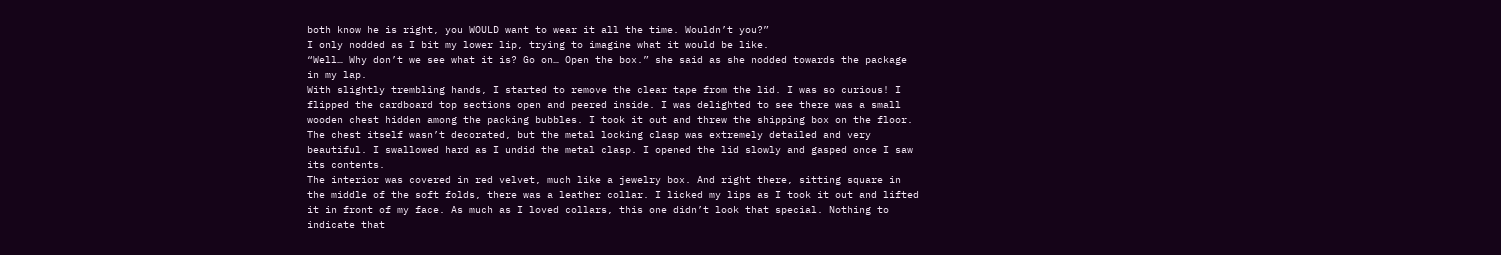both know he is right, you WOULD want to wear it all the time. Wouldn’t you?”
I only nodded as I bit my lower lip, trying to imagine what it would be like.
“Well… Why don’t we see what it is? Go on… Open the box.” she said as she nodded towards the package in my lap.
With slightly trembling hands, I started to remove the clear tape from the lid. I was so curious! I flipped the cardboard top sections open and peered inside. I was delighted to see there was a small wooden chest hidden among the packing bubbles. I took it out and threw the shipping box on the floor. The chest itself wasn’t decorated, but the metal locking clasp was extremely detailed and very beautiful. I swallowed hard as I undid the metal clasp. I opened the lid slowly and gasped once I saw its contents.
The interior was covered in red velvet, much like a jewelry box. And right there, sitting square in the middle of the soft folds, there was a leather collar. I licked my lips as I took it out and lifted it in front of my face. As much as I loved collars, this one didn’t look that special. Nothing to indicate that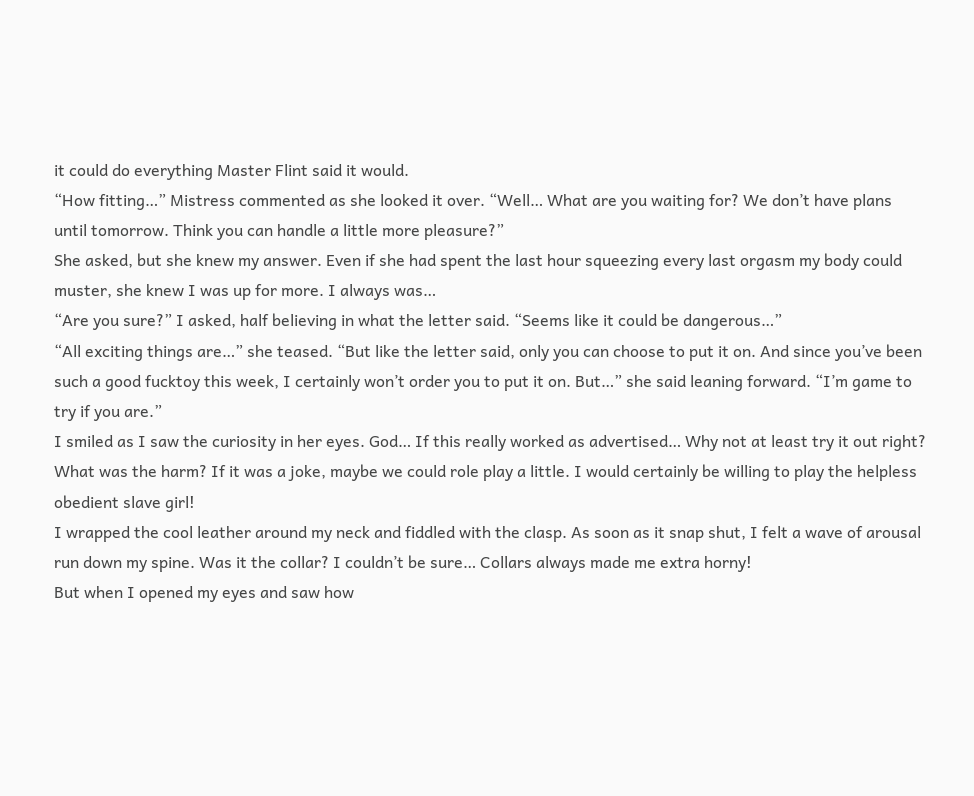it could do everything Master Flint said it would.
“How fitting…” Mistress commented as she looked it over. “Well… What are you waiting for? We don’t have plans until tomorrow. Think you can handle a little more pleasure?”
She asked, but she knew my answer. Even if she had spent the last hour squeezing every last orgasm my body could muster, she knew I was up for more. I always was…
“Are you sure?” I asked, half believing in what the letter said. “Seems like it could be dangerous…”
“All exciting things are…” she teased. “But like the letter said, only you can choose to put it on. And since you’ve been such a good fucktoy this week, I certainly won’t order you to put it on. But…” she said leaning forward. “I’m game to try if you are.”
I smiled as I saw the curiosity in her eyes. God… If this really worked as advertised… Why not at least try it out right? What was the harm? If it was a joke, maybe we could role play a little. I would certainly be willing to play the helpless obedient slave girl!
I wrapped the cool leather around my neck and fiddled with the clasp. As soon as it snap shut, I felt a wave of arousal run down my spine. Was it the collar? I couldn’t be sure… Collars always made me extra horny!
But when I opened my eyes and saw how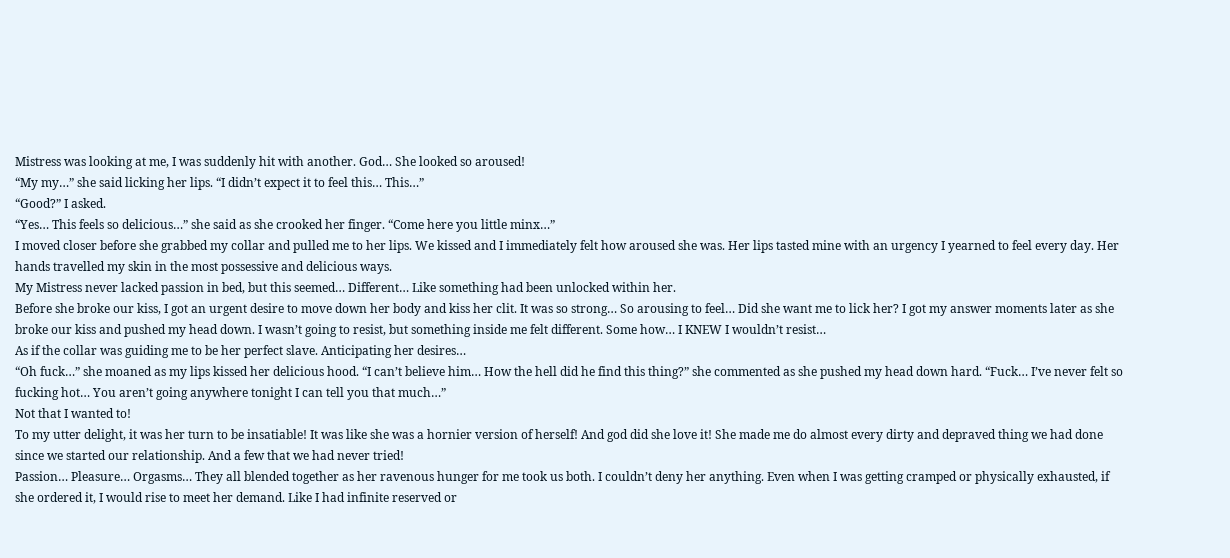Mistress was looking at me, I was suddenly hit with another. God… She looked so aroused!
“My my…” she said licking her lips. “I didn’t expect it to feel this… This…”
“Good?” I asked.
“Yes… This feels so delicious…” she said as she crooked her finger. “Come here you little minx…”
I moved closer before she grabbed my collar and pulled me to her lips. We kissed and I immediately felt how aroused she was. Her lips tasted mine with an urgency I yearned to feel every day. Her hands travelled my skin in the most possessive and delicious ways.
My Mistress never lacked passion in bed, but this seemed… Different… Like something had been unlocked within her.
Before she broke our kiss, I got an urgent desire to move down her body and kiss her clit. It was so strong… So arousing to feel… Did she want me to lick her? I got my answer moments later as she broke our kiss and pushed my head down. I wasn’t going to resist, but something inside me felt different. Some how… I KNEW I wouldn’t resist…
As if the collar was guiding me to be her perfect slave. Anticipating her desires…
“Oh fuck…” she moaned as my lips kissed her delicious hood. “I can’t believe him… How the hell did he find this thing?” she commented as she pushed my head down hard. “Fuck… I’ve never felt so fucking hot… You aren’t going anywhere tonight I can tell you that much…”
Not that I wanted to!
To my utter delight, it was her turn to be insatiable! It was like she was a hornier version of herself! And god did she love it! She made me do almost every dirty and depraved thing we had done since we started our relationship. And a few that we had never tried!
Passion… Pleasure… Orgasms… They all blended together as her ravenous hunger for me took us both. I couldn’t deny her anything. Even when I was getting cramped or physically exhausted, if she ordered it, I would rise to meet her demand. Like I had infinite reserved or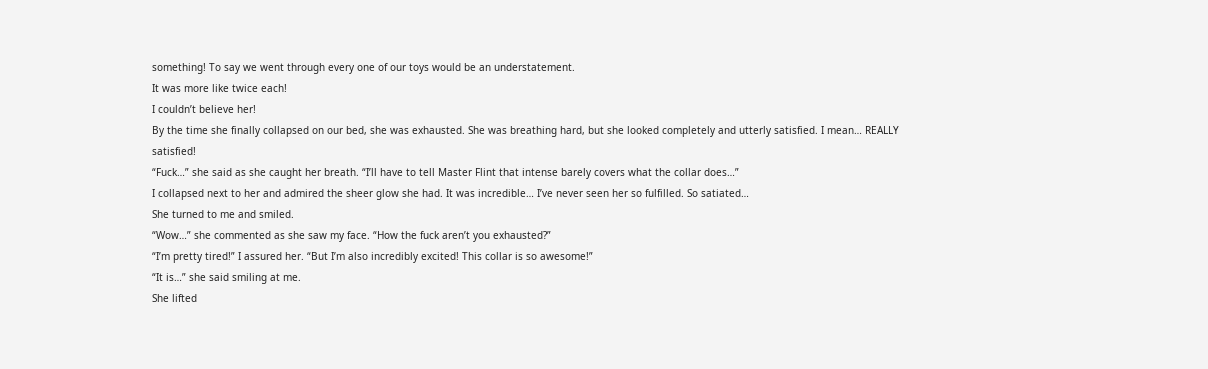something! To say we went through every one of our toys would be an understatement.
It was more like twice each!
I couldn’t believe her!
By the time she finally collapsed on our bed, she was exhausted. She was breathing hard, but she looked completely and utterly satisfied. I mean… REALLY satisfied!
“Fuck…” she said as she caught her breath. “I’ll have to tell Master Flint that intense barely covers what the collar does…”
I collapsed next to her and admired the sheer glow she had. It was incredible… I’ve never seen her so fulfilled. So satiated…
She turned to me and smiled.
“Wow…” she commented as she saw my face. “How the fuck aren’t you exhausted?”
“I’m pretty tired!” I assured her. “But I’m also incredibly excited! This collar is so awesome!”
“It is…” she said smiling at me.
She lifted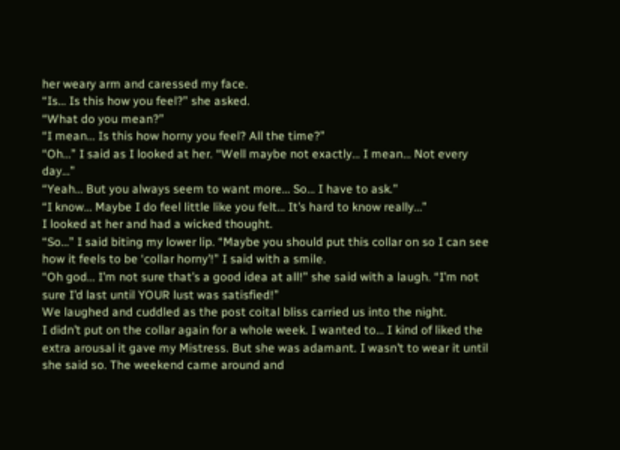her weary arm and caressed my face.
“Is… Is this how you feel?” she asked.
“What do you mean?”
“I mean… Is this how horny you feel? All the time?”
“Oh…” I said as I looked at her. “Well maybe not exactly… I mean… Not every day…”
“Yeah… But you always seem to want more… So… I have to ask.”
“I know… Maybe I do feel little like you felt… It’s hard to know really…”
I looked at her and had a wicked thought.
“So…” I said biting my lower lip. “Maybe you should put this collar on so I can see how it feels to be ‘collar horny’!” I said with a smile.
“Oh god… I’m not sure that’s a good idea at all!” she said with a laugh. “I’m not sure I’d last until YOUR lust was satisfied!”
We laughed and cuddled as the post coital bliss carried us into the night.
I didn’t put on the collar again for a whole week. I wanted to… I kind of liked the extra arousal it gave my Mistress. But she was adamant. I wasn’t to wear it until she said so. The weekend came around and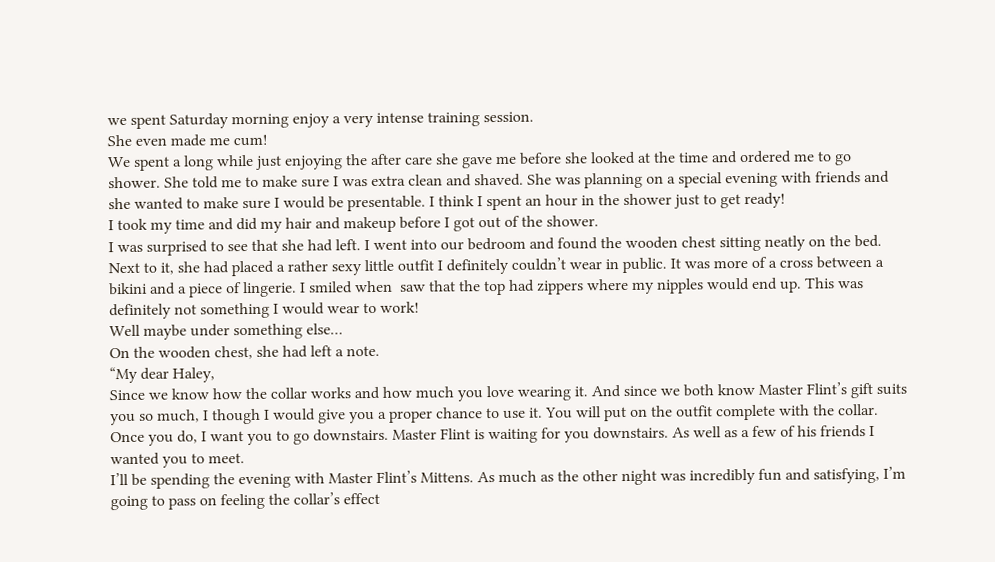we spent Saturday morning enjoy a very intense training session.
She even made me cum!
We spent a long while just enjoying the after care she gave me before she looked at the time and ordered me to go shower. She told me to make sure I was extra clean and shaved. She was planning on a special evening with friends and she wanted to make sure I would be presentable. I think I spent an hour in the shower just to get ready!
I took my time and did my hair and makeup before I got out of the shower.
I was surprised to see that she had left. I went into our bedroom and found the wooden chest sitting neatly on the bed. Next to it, she had placed a rather sexy little outfit I definitely couldn’t wear in public. It was more of a cross between a bikini and a piece of lingerie. I smiled when  saw that the top had zippers where my nipples would end up. This was definitely not something I would wear to work!
Well maybe under something else…
On the wooden chest, she had left a note.
“My dear Haley,
Since we know how the collar works and how much you love wearing it. And since we both know Master Flint’s gift suits you so much, I though I would give you a proper chance to use it. You will put on the outfit complete with the collar. Once you do, I want you to go downstairs. Master Flint is waiting for you downstairs. As well as a few of his friends I wanted you to meet.
I’ll be spending the evening with Master Flint’s Mittens. As much as the other night was incredibly fun and satisfying, I’m going to pass on feeling the collar’s effect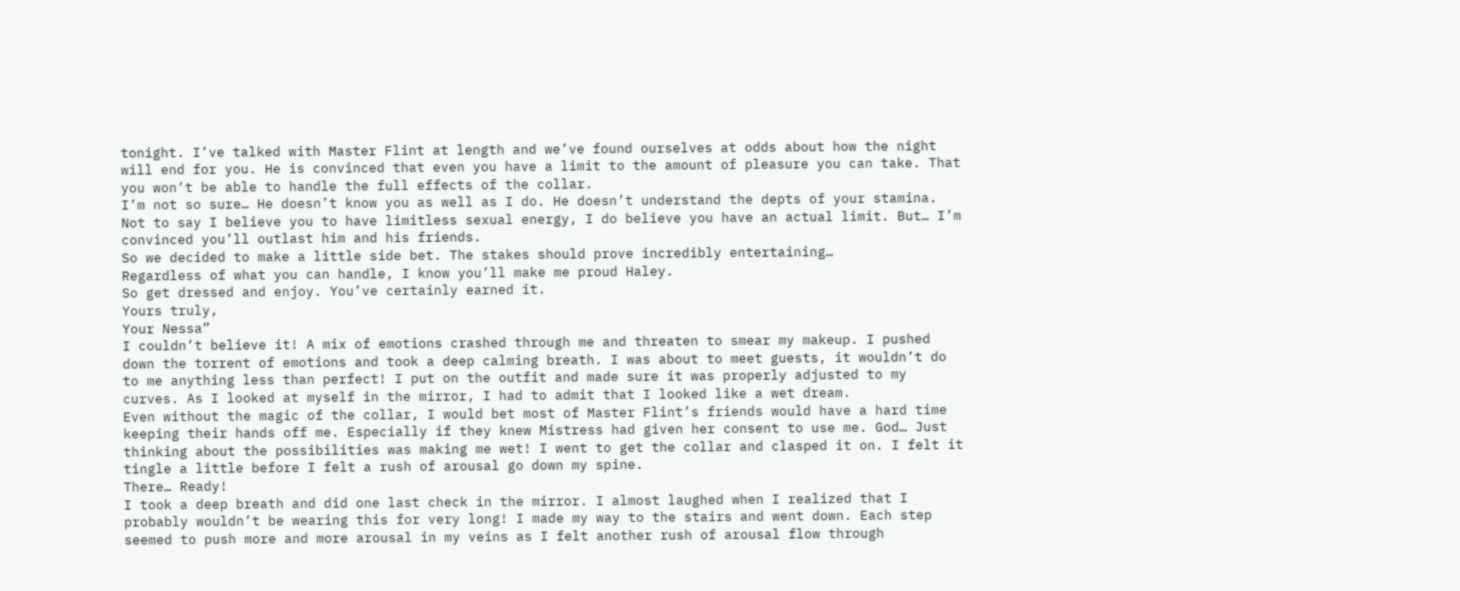tonight. I’ve talked with Master Flint at length and we’ve found ourselves at odds about how the night will end for you. He is convinced that even you have a limit to the amount of pleasure you can take. That you won’t be able to handle the full effects of the collar.
I’m not so sure… He doesn’t know you as well as I do. He doesn’t understand the depts of your stamina. Not to say I believe you to have limitless sexual energy, I do believe you have an actual limit. But… I’m convinced you’ll outlast him and his friends.
So we decided to make a little side bet. The stakes should prove incredibly entertaining…
Regardless of what you can handle, I know you’ll make me proud Haley.
So get dressed and enjoy. You’ve certainly earned it.
Yours truly,
Your Nessa”
I couldn’t believe it! A mix of emotions crashed through me and threaten to smear my makeup. I pushed down the torrent of emotions and took a deep calming breath. I was about to meet guests, it wouldn’t do to me anything less than perfect! I put on the outfit and made sure it was properly adjusted to my curves. As I looked at myself in the mirror, I had to admit that I looked like a wet dream.
Even without the magic of the collar, I would bet most of Master Flint’s friends would have a hard time keeping their hands off me. Especially if they knew Mistress had given her consent to use me. God… Just thinking about the possibilities was making me wet! I went to get the collar and clasped it on. I felt it tingle a little before I felt a rush of arousal go down my spine.
There… Ready!
I took a deep breath and did one last check in the mirror. I almost laughed when I realized that I probably wouldn’t be wearing this for very long! I made my way to the stairs and went down. Each step seemed to push more and more arousal in my veins as I felt another rush of arousal flow through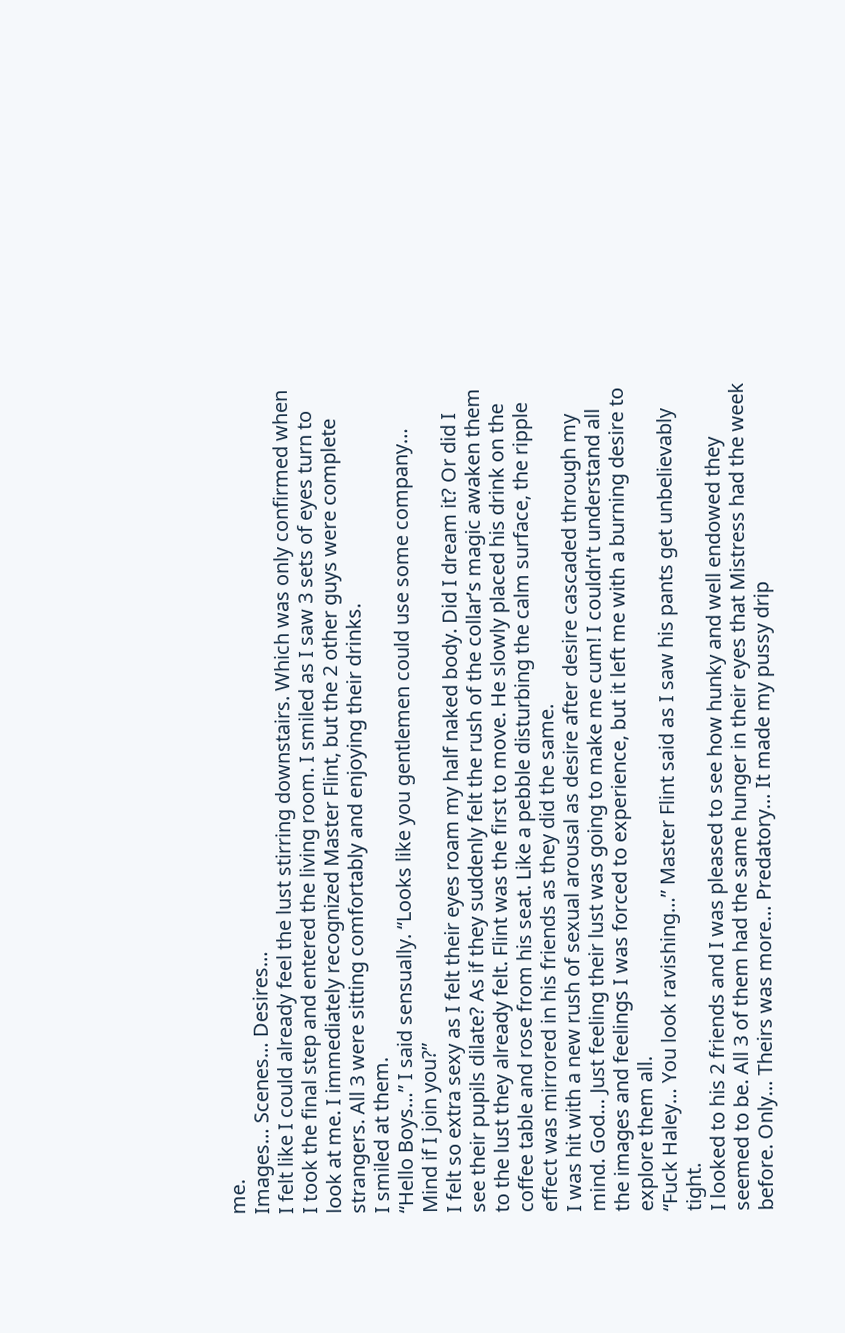me.
Images… Scenes… Desires…
I felt like I could already feel the lust stirring downstairs. Which was only confirmed when I took the final step and entered the living room. I smiled as I saw 3 sets of eyes turn to look at me. I immediately recognized Master Flint, but the 2 other guys were complete strangers. All 3 were sitting comfortably and enjoying their drinks.
I smiled at them.
“Hello Boys…” I said sensually. “Looks like you gentlemen could use some company… Mind if I join you?”
I felt so extra sexy as I felt their eyes roam my half naked body. Did I dream it? Or did I see their pupils dilate? As if they suddenly felt the rush of the collar’s magic awaken them to the lust they already felt. Flint was the first to move. He slowly placed his drink on the coffee table and rose from his seat. Like a pebble disturbing the calm surface, the ripple effect was mirrored in his friends as they did the same.
I was hit with a new rush of sexual arousal as desire after desire cascaded through my mind. God… Just feeling their lust was going to make me cum! I couldn’t understand all the images and feelings I was forced to experience, but it left me with a burning desire to explore them all.
“Fuck Haley… You look ravishing…” Master Flint said as I saw his pants get unbelievably tight.
I looked to his 2 friends and I was pleased to see how hunky and well endowed they seemed to be. All 3 of them had the same hunger in their eyes that Mistress had the week before. Only… Theirs was more… Predatory… It made my pussy drip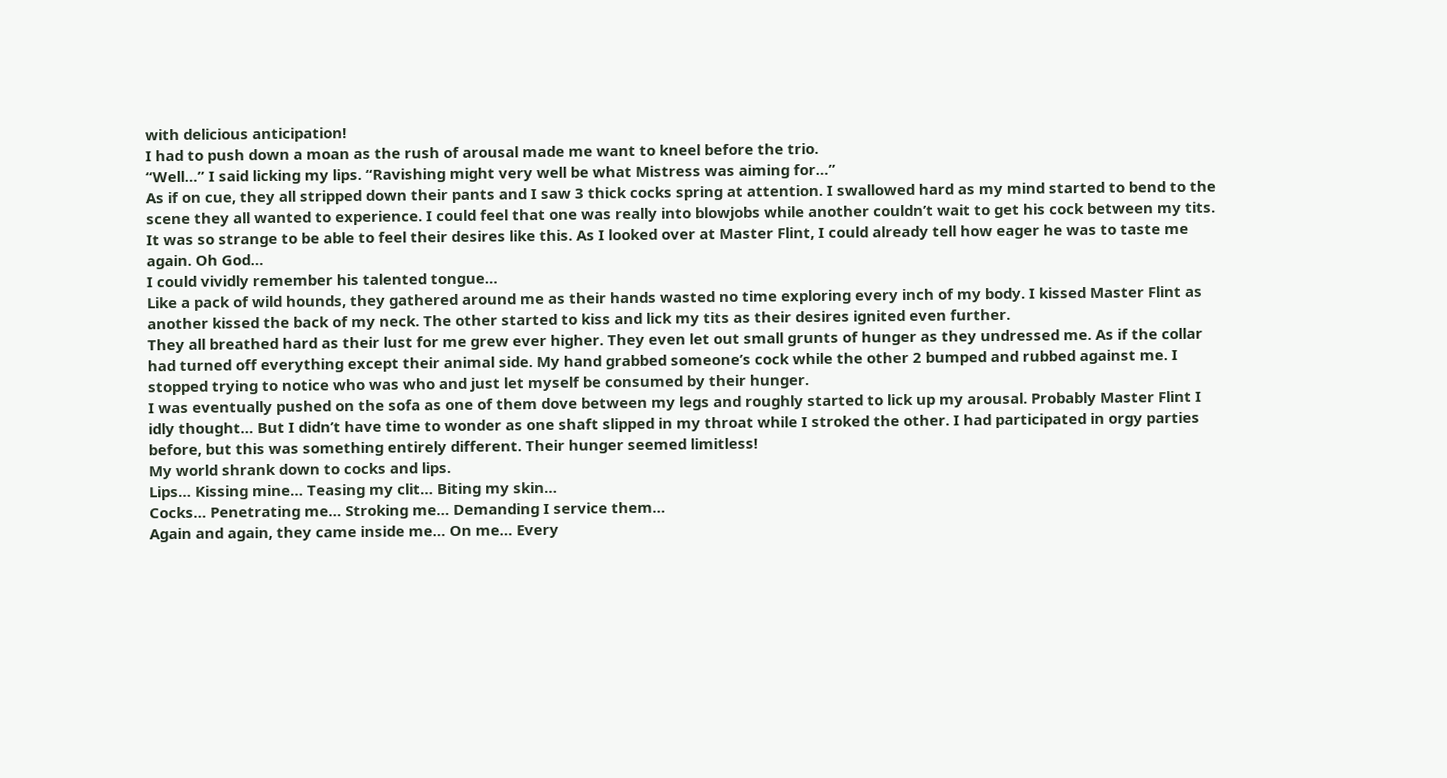with delicious anticipation!
I had to push down a moan as the rush of arousal made me want to kneel before the trio.
“Well…” I said licking my lips. “Ravishing might very well be what Mistress was aiming for…”
As if on cue, they all stripped down their pants and I saw 3 thick cocks spring at attention. I swallowed hard as my mind started to bend to the scene they all wanted to experience. I could feel that one was really into blowjobs while another couldn’t wait to get his cock between my tits. It was so strange to be able to feel their desires like this. As I looked over at Master Flint, I could already tell how eager he was to taste me again. Oh God…
I could vividly remember his talented tongue…
Like a pack of wild hounds, they gathered around me as their hands wasted no time exploring every inch of my body. I kissed Master Flint as another kissed the back of my neck. The other started to kiss and lick my tits as their desires ignited even further.
They all breathed hard as their lust for me grew ever higher. They even let out small grunts of hunger as they undressed me. As if the collar had turned off everything except their animal side. My hand grabbed someone’s cock while the other 2 bumped and rubbed against me. I stopped trying to notice who was who and just let myself be consumed by their hunger.
I was eventually pushed on the sofa as one of them dove between my legs and roughly started to lick up my arousal. Probably Master Flint I idly thought… But I didn’t have time to wonder as one shaft slipped in my throat while I stroked the other. I had participated in orgy parties before, but this was something entirely different. Their hunger seemed limitless!
My world shrank down to cocks and lips.
Lips… Kissing mine… Teasing my clit… Biting my skin…
Cocks… Penetrating me… Stroking me… Demanding I service them…
Again and again, they came inside me… On me… Every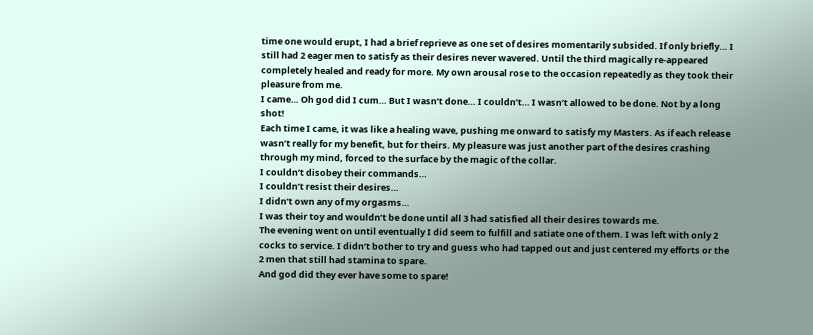time one would erupt, I had a brief reprieve as one set of desires momentarily subsided. If only briefly… I still had 2 eager men to satisfy as their desires never wavered. Until the third magically re-appeared completely healed and ready for more. My own arousal rose to the occasion repeatedly as they took their pleasure from me.
I came… Oh god did I cum… But I wasn’t done… I couldn’t… I wasn’t allowed to be done. Not by a long shot!
Each time I came, it was like a healing wave, pushing me onward to satisfy my Masters. As if each release wasn’t really for my benefit, but for theirs. My pleasure was just another part of the desires crashing through my mind, forced to the surface by the magic of the collar.
I couldn’t disobey their commands…
I couldn’t resist their desires…
I didn’t own any of my orgasms…
I was their toy and wouldn’t be done until all 3 had satisfied all their desires towards me.
The evening went on until eventually I did seem to fulfill and satiate one of them. I was left with only 2 cocks to service. I didn’t bother to try and guess who had tapped out and just centered my efforts or the 2 men that still had stamina to spare.
And god did they ever have some to spare!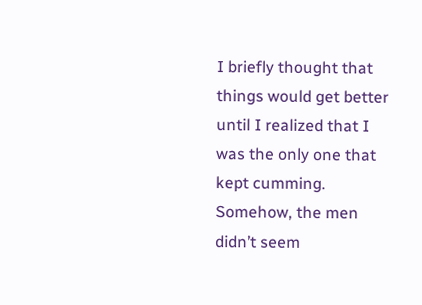I briefly thought that things would get better until I realized that I was the only one that kept cumming. Somehow, the men didn’t seem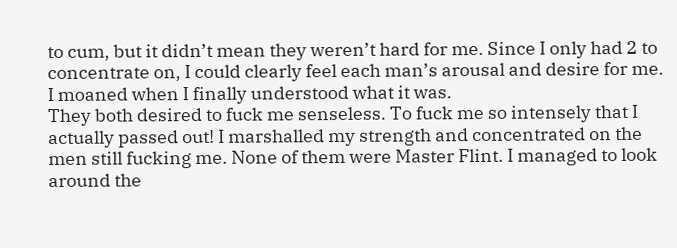to cum, but it didn’t mean they weren’t hard for me. Since I only had 2 to concentrate on, I could clearly feel each man’s arousal and desire for me.
I moaned when I finally understood what it was.
They both desired to fuck me senseless. To fuck me so intensely that I actually passed out! I marshalled my strength and concentrated on the men still fucking me. None of them were Master Flint. I managed to look around the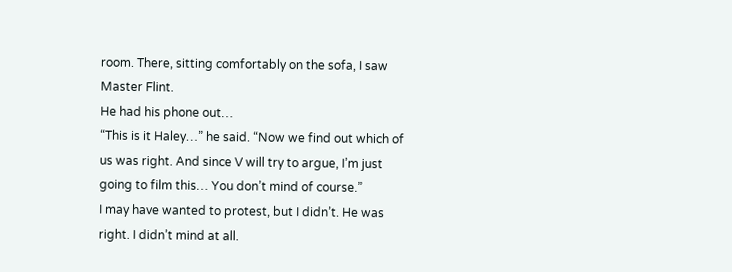room. There, sitting comfortably on the sofa, I saw Master Flint.
He had his phone out…
“This is it Haley…” he said. “Now we find out which of us was right. And since V will try to argue, I’m just going to film this… You don’t mind of course.”
I may have wanted to protest, but I didn’t. He was right. I didn’t mind at all.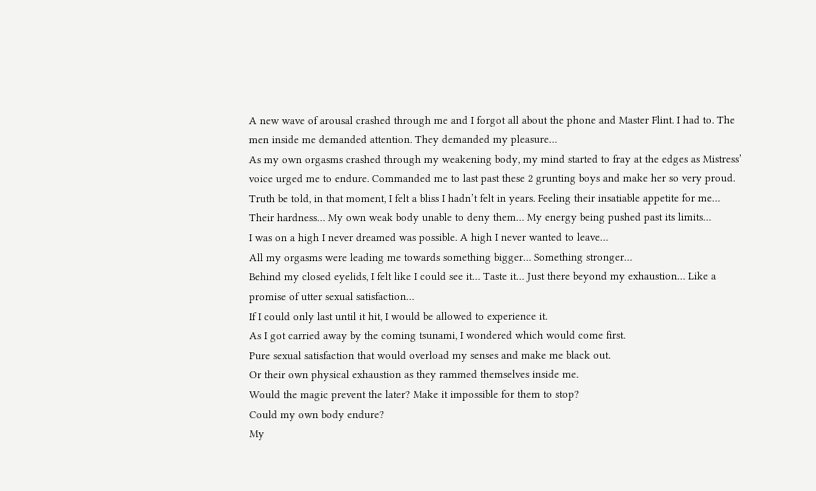A new wave of arousal crashed through me and I forgot all about the phone and Master Flint. I had to. The men inside me demanded attention. They demanded my pleasure…
As my own orgasms crashed through my weakening body, my mind started to fray at the edges as Mistress’ voice urged me to endure. Commanded me to last past these 2 grunting boys and make her so very proud.
Truth be told, in that moment, I felt a bliss I hadn’t felt in years. Feeling their insatiable appetite for me… Their hardness… My own weak body unable to deny them… My energy being pushed past its limits…
I was on a high I never dreamed was possible. A high I never wanted to leave…
All my orgasms were leading me towards something bigger… Something stronger…
Behind my closed eyelids, I felt like I could see it… Taste it… Just there beyond my exhaustion… Like a promise of utter sexual satisfaction…
If I could only last until it hit, I would be allowed to experience it.
As I got carried away by the coming tsunami, I wondered which would come first.
Pure sexual satisfaction that would overload my senses and make me black out.
Or their own physical exhaustion as they rammed themselves inside me.
Would the magic prevent the later? Make it impossible for them to stop?
Could my own body endure?
My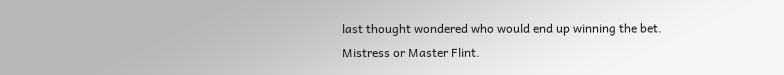last thought wondered who would end up winning the bet.
Mistress or Master Flint.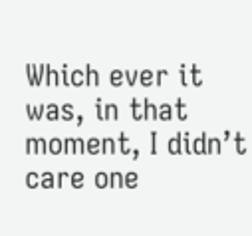Which ever it was, in that moment, I didn’t care one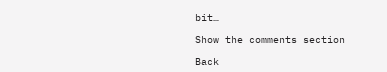bit…

Show the comments section

Back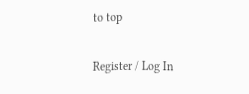to top

Register / Log In